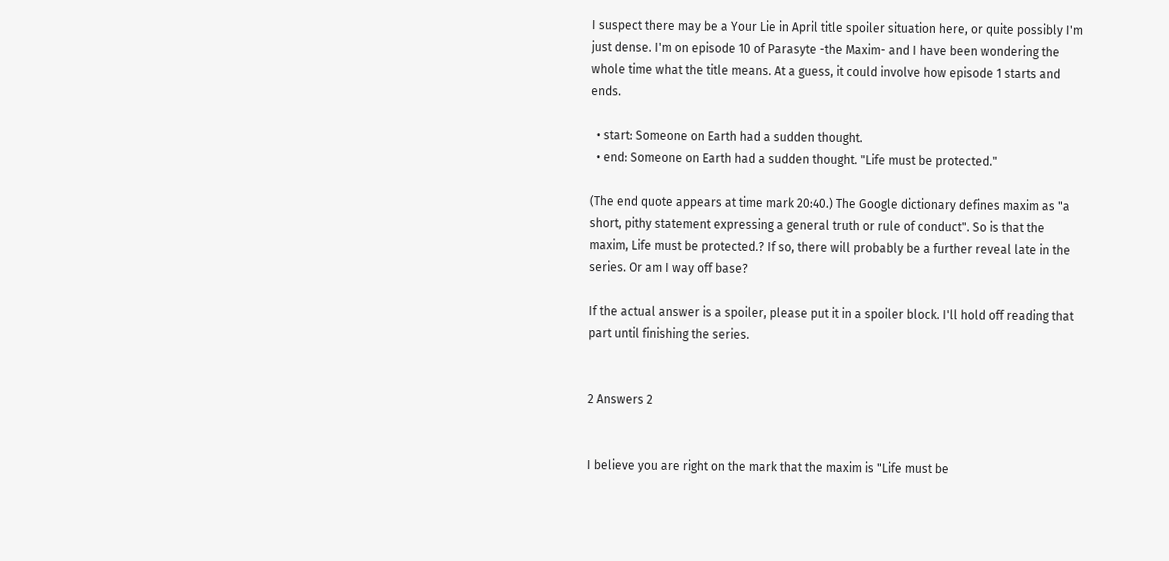I suspect there may be a Your Lie in April title spoiler situation here, or quite possibly I'm just dense. I'm on episode 10 of Parasyte -the Maxim- and I have been wondering the whole time what the title means. At a guess, it could involve how episode 1 starts and ends.

  • start: Someone on Earth had a sudden thought.
  • end: Someone on Earth had a sudden thought. "Life must be protected."

(The end quote appears at time mark 20:40.) The Google dictionary defines maxim as "a short, pithy statement expressing a general truth or rule of conduct". So is that the maxim, Life must be protected.? If so, there will probably be a further reveal late in the series. Or am I way off base?

If the actual answer is a spoiler, please put it in a spoiler block. I'll hold off reading that part until finishing the series.


2 Answers 2


I believe you are right on the mark that the maxim is "Life must be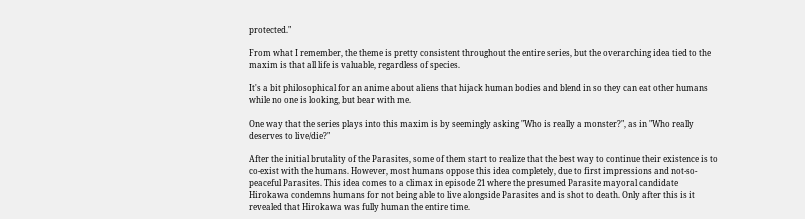protected."

From what I remember, the theme is pretty consistent throughout the entire series, but the overarching idea tied to the maxim is that all life is valuable, regardless of species.

It's a bit philosophical for an anime about aliens that hijack human bodies and blend in so they can eat other humans while no one is looking, but bear with me.

One way that the series plays into this maxim is by seemingly asking "Who is really a monster?", as in "Who really deserves to live/die?"

After the initial brutality of the Parasites, some of them start to realize that the best way to continue their existence is to co-exist with the humans. However, most humans oppose this idea completely, due to first impressions and not-so-peaceful Parasites. This idea comes to a climax in episode 21 where the presumed Parasite mayoral candidate Hirokawa condemns humans for not being able to live alongside Parasites and is shot to death. Only after this is it revealed that Hirokawa was fully human the entire time.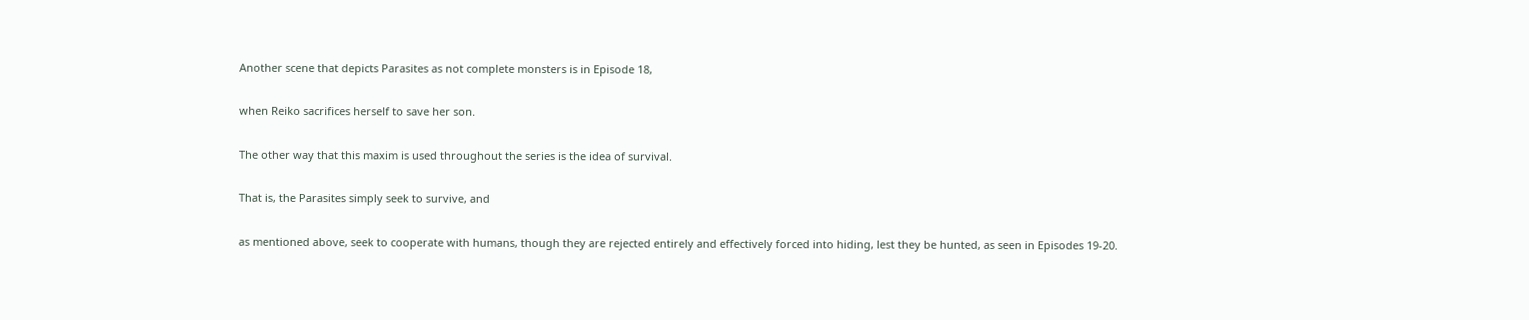Another scene that depicts Parasites as not complete monsters is in Episode 18,

when Reiko sacrifices herself to save her son.

The other way that this maxim is used throughout the series is the idea of survival.

That is, the Parasites simply seek to survive, and

as mentioned above, seek to cooperate with humans, though they are rejected entirely and effectively forced into hiding, lest they be hunted, as seen in Episodes 19-20.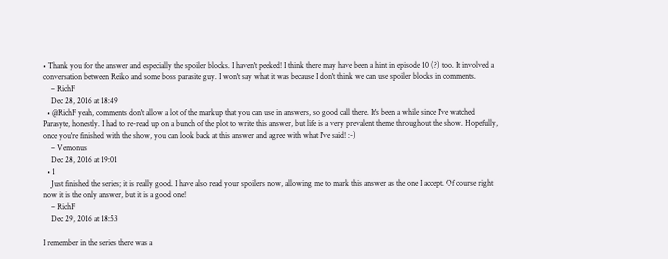• Thank you for the answer and especially the spoiler blocks. I haven't peeked! I think there may have been a hint in episode 10 (?) too. It involved a conversation between Reiko and some boss parasite guy. I won't say what it was because I don't think we can use spoiler blocks in comments.
    – RichF
    Dec 28, 2016 at 18:49
  • @RichF yeah, comments don't allow a lot of the markup that you can use in answers, so good call there. It's been a while since I've watched Parasyte, honestly. I had to re-read up on a bunch of the plot to write this answer, but life is a very prevalent theme throughout the show. Hopefully, once you're finished with the show, you can look back at this answer and agree with what I've said! :-)
    – Vemonus
    Dec 28, 2016 at 19:01
  • 1
    Just finished the series; it is really good. I have also read your spoilers now, allowing me to mark this answer as the one I accept. Of course right now it is the only answer, but it is a good one!
    – RichF
    Dec 29, 2016 at 18:53

I remember in the series there was a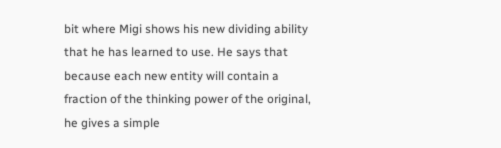bit where Migi shows his new dividing ability that he has learned to use. He says that because each new entity will contain a fraction of the thinking power of the original, he gives a simple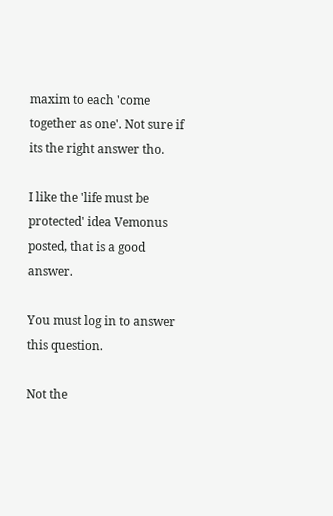maxim to each 'come together as one'. Not sure if its the right answer tho.

I like the 'life must be protected' idea Vemonus posted, that is a good answer.

You must log in to answer this question.

Not the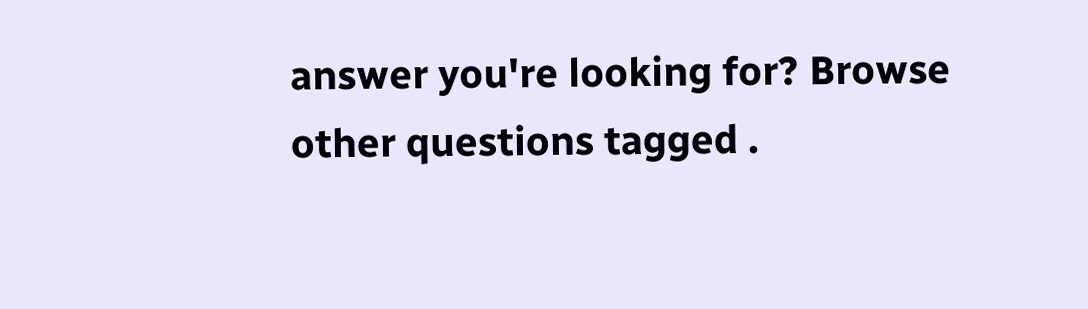answer you're looking for? Browse other questions tagged .